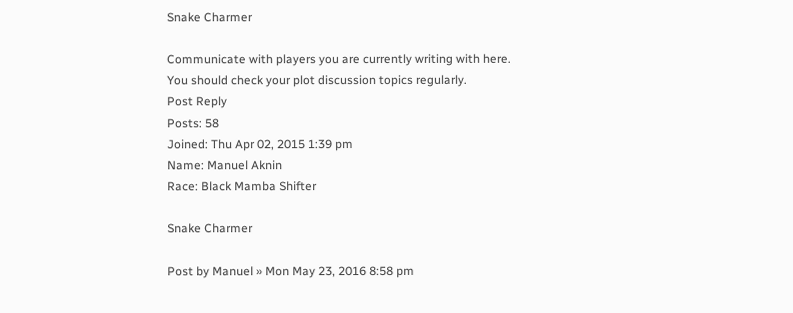Snake Charmer

Communicate with players you are currently writing with here.
You should check your plot discussion topics regularly.
Post Reply
Posts: 58
Joined: Thu Apr 02, 2015 1:39 pm
Name: Manuel Aknin
Race: Black Mamba Shifter

Snake Charmer

Post by Manuel » Mon May 23, 2016 8:58 pm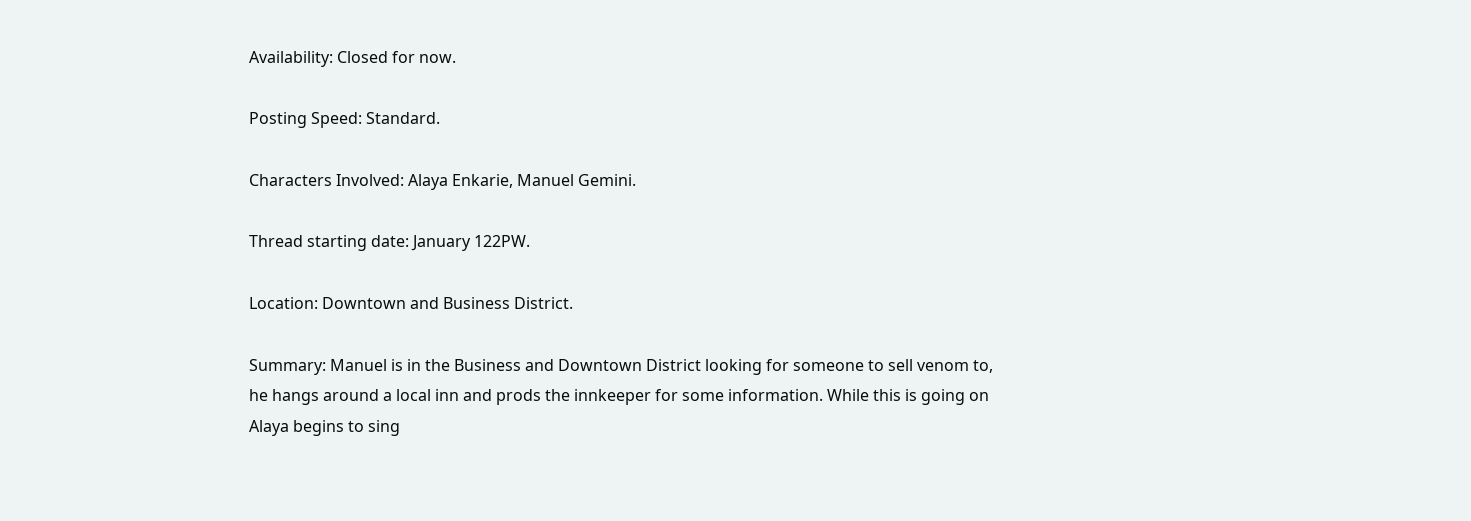Availability: Closed for now.

Posting Speed: Standard.

Characters Involved: Alaya Enkarie, Manuel Gemini.

Thread starting date: January 122PW.

Location: Downtown and Business District.

Summary: Manuel is in the Business and Downtown District looking for someone to sell venom to, he hangs around a local inn and prods the innkeeper for some information. While this is going on Alaya begins to sing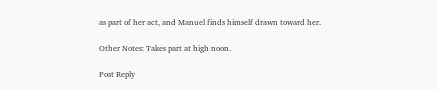as part of her act, and Manuel finds himself drawn toward her.

Other Notes: Takes part at high noon.

Post Reply